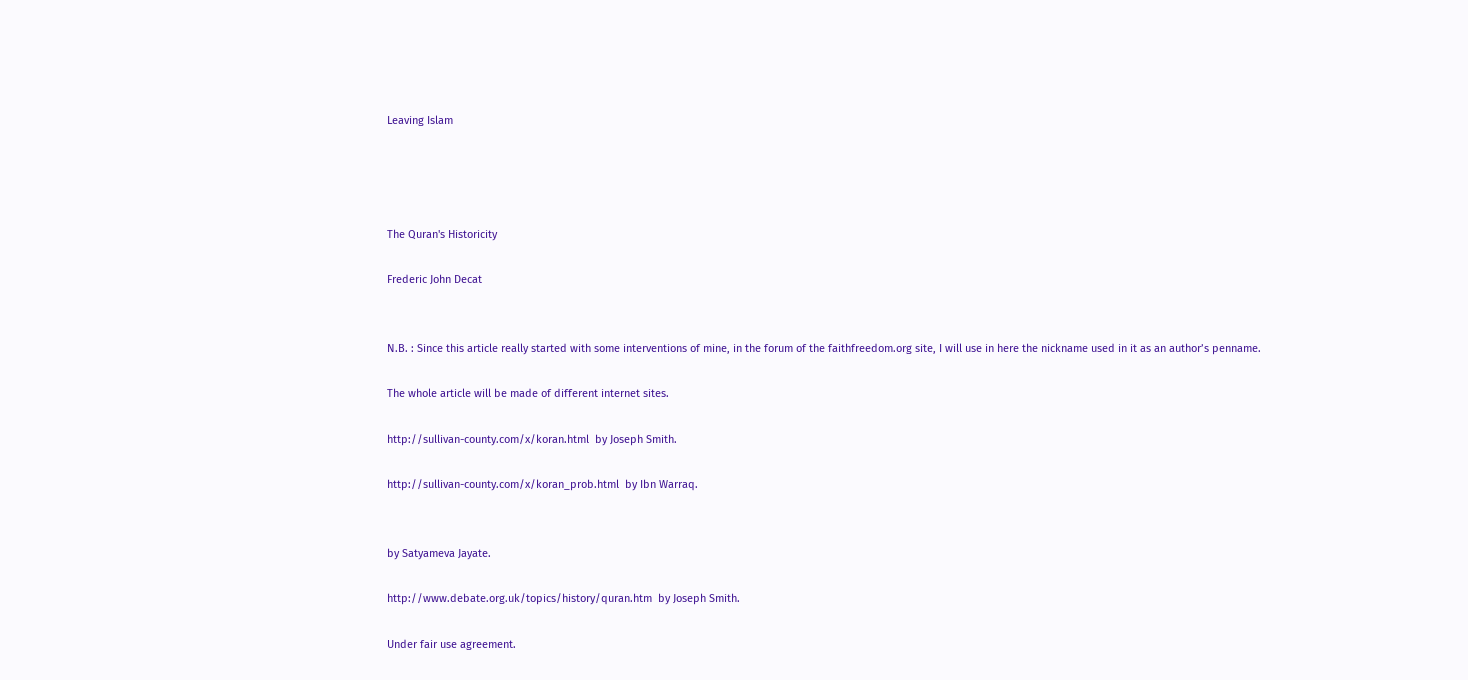Leaving Islam




The Quran's Historicity

Frederic John Decat


N.B. : Since this article really started with some interventions of mine, in the forum of the faithfreedom.org site, I will use in here the nickname used in it as an author’s penname.

The whole article will be made of different internet sites.

http://sullivan-county.com/x/koran.html  by Joseph Smith.

http://sullivan-county.com/x/koran_prob.html  by Ibn Warraq.


by Satyameva Jayate.

http://www.debate.org.uk/topics/history/quran.htm  by Joseph Smith.

Under fair use agreement.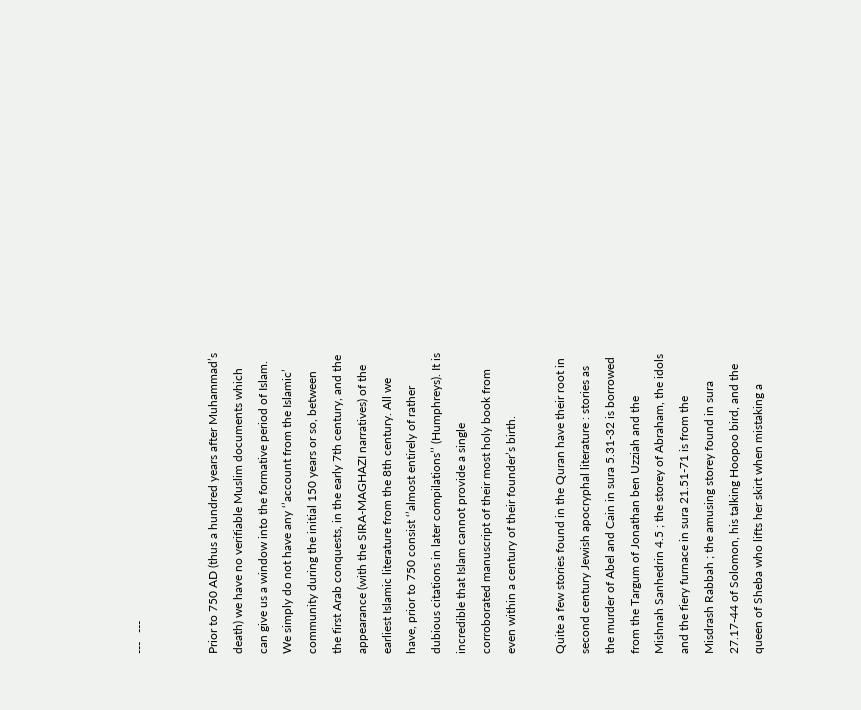---   ---


Prior to 750 AD (thus a hundred years after Muhammad’s death) we have no verifiable Muslim documents which can give us a window into the formative period of Islam. We simply do not have any ‘’account from the Islamic’ community during the initial 150 years or so, between the first Arab conquests, in the early 7th century, and the appearance (with the SIRA-MAGHAZI narratives) of the earliest Islamic literature from the 8th century. All we have, prior to 750 consist ‘’almost entirely of rather dubious citations in later compilations’’ (Humphreys). It is incredible that Islam cannot provide a single corroborated manuscript of their most holy book from even within a century of their founder’s birth.

Quite a few stories found in the Quran have their root in second century Jewish apocryphal literature : stories as the murder of Abel and Cain in sura 5.31-32 is borrowed from the Targum of Jonathan ben Uzziah and the Mishnah Sanhedrin 4.5 ; the storey of Abraham, the idols and the fiery furnace in sura 21.51-71 is from the Misdrash Rabbah ; the amusing storey found in sura 27.17-44 of Solomon, his talking Hoopoo bird, and the queen of Sheba who lifts her skirt when mistaking a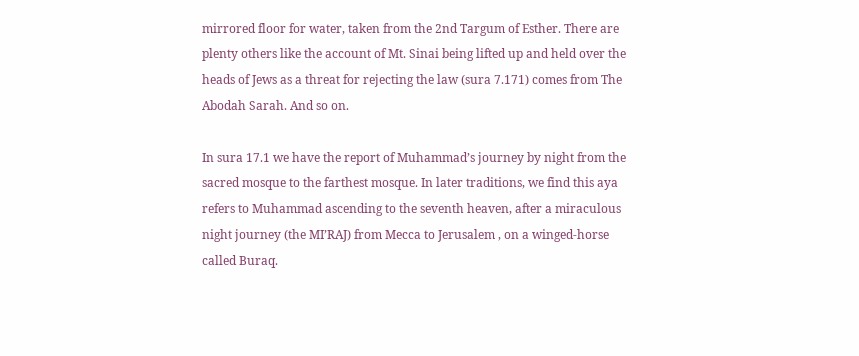mirrored floor for water, taken from the 2nd Targum of Esther. There are plenty others like the account of Mt. Sinai being lifted up and held over the heads of Jews as a threat for rejecting the law (sura 7.171) comes from The Abodah Sarah. And so on.

In sura 17.1 we have the report of Muhammad’s journey by night from the sacred mosque to the farthest mosque. In later traditions, we find this aya refers to Muhammad ascending to the seventh heaven, after a miraculous night journey (the MI’RAJ) from Mecca to Jerusalem , on a winged-horse called Buraq.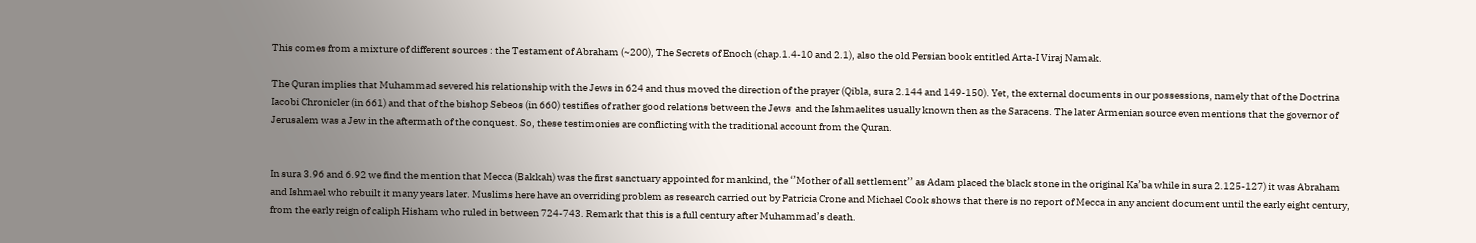This comes from a mixture of different sources : the Testament of Abraham (~200), The Secrets of Enoch (chap.1.4-10 and 2.1), also the old Persian book entitled Arta-I Viraj Namak.

The Quran implies that Muhammad severed his relationship with the Jews in 624 and thus moved the direction of the prayer (Qibla, sura 2.144 and 149-150). Yet, the external documents in our possessions, namely that of the Doctrina Iacobi Chronicler (in 661) and that of the bishop Sebeos (in 660) testifies of rather good relations between the Jews  and the Ishmaelites usually known then as the Saracens. The later Armenian source even mentions that the governor of Jerusalem was a Jew in the aftermath of the conquest. So, these testimonies are conflicting with the traditional account from the Quran.


In sura 3.96 and 6.92 we find the mention that Mecca (Bakkah) was the first sanctuary appointed for mankind, the ‘’Mother of all settlement’’ as Adam placed the black stone in the original Ka’ba while in sura 2.125-127) it was Abraham and Ishmael who rebuilt it many years later. Muslims here have an overriding problem as research carried out by Patricia Crone and Michael Cook shows that there is no report of Mecca in any ancient document until the early eight century, from the early reign of caliph Hisham who ruled in between 724-743. Remark that this is a full century after Muhammad’s death.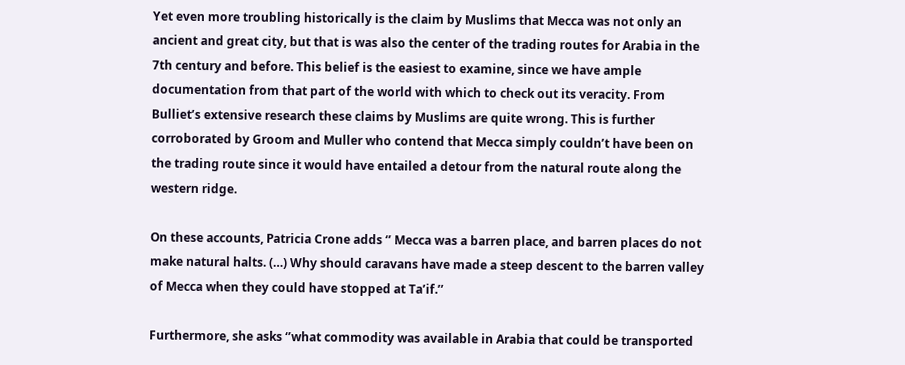Yet even more troubling historically is the claim by Muslims that Mecca was not only an ancient and great city, but that is was also the center of the trading routes for Arabia in the 7th century and before. This belief is the easiest to examine, since we have ample documentation from that part of the world with which to check out its veracity. From Bulliet’s extensive research these claims by Muslims are quite wrong. This is further corroborated by Groom and Muller who contend that Mecca simply couldn’t have been on the trading route since it would have entailed a detour from the natural route along the western ridge.

On these accounts, Patricia Crone adds ‘’ Mecca was a barren place, and barren places do not make natural halts. (…) Why should caravans have made a steep descent to the barren valley of Mecca when they could have stopped at Ta’if.’’

Furthermore, she asks ‘’what commodity was available in Arabia that could be transported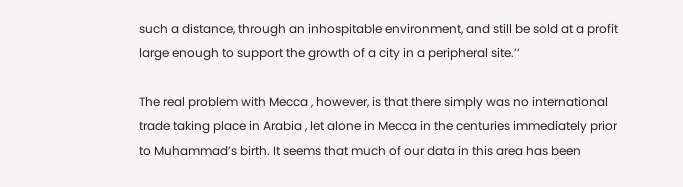such a distance, through an inhospitable environment, and still be sold at a profit large enough to support the growth of a city in a peripheral site.’’

The real problem with Mecca , however, is that there simply was no international trade taking place in Arabia , let alone in Mecca in the centuries immediately prior to Muhammad’s birth. It seems that much of our data in this area has been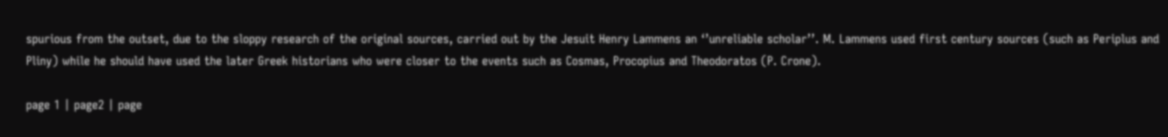spurious from the outset, due to the sloppy research of the original sources, carried out by the Jesuit Henry Lammens an ‘’unreliable scholar’’. M. Lammens used first century sources (such as Periplus and Pliny) while he should have used the later Greek historians who were closer to the events such as Cosmas, Procopius and Theodoratos (P. Crone).

page 1 | page2 | page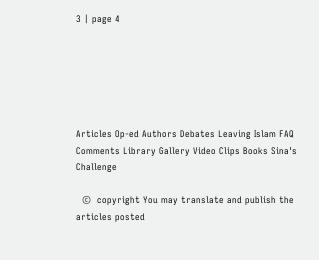3 | page 4






Articles Op-ed Authors Debates Leaving Islam FAQ
Comments Library Gallery Video Clips Books Sina's Challenge

  ©  copyright You may translate and publish the articles posted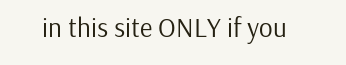in this site ONLY if you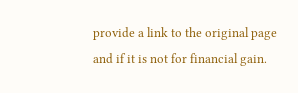provide a link to the original page and if it is not for financial gain.